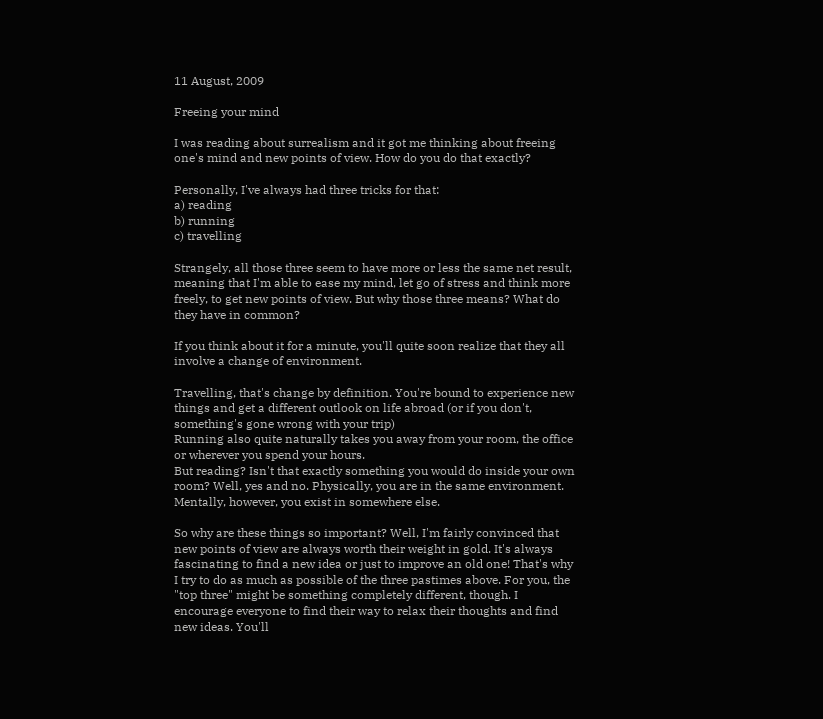11 August, 2009

Freeing your mind

I was reading about surrealism and it got me thinking about freeing one's mind and new points of view. How do you do that exactly?

Personally, I've always had three tricks for that:
a) reading
b) running
c) travelling

Strangely, all those three seem to have more or less the same net result, meaning that I'm able to ease my mind, let go of stress and think more freely, to get new points of view. But why those three means? What do they have in common?

If you think about it for a minute, you'll quite soon realize that they all involve a change of environment.

Travelling, that's change by definition. You're bound to experience new things and get a different outlook on life abroad (or if you don't, something's gone wrong with your trip)
Running also quite naturally takes you away from your room, the office or wherever you spend your hours.
But reading? Isn't that exactly something you would do inside your own room? Well, yes and no. Physically, you are in the same environment. Mentally, however, you exist in somewhere else.

So why are these things so important? Well, I'm fairly convinced that new points of view are always worth their weight in gold. It's always fascinating to find a new idea or just to improve an old one! That's why I try to do as much as possible of the three pastimes above. For you, the "top three" might be something completely different, though. I encourage everyone to find their way to relax their thoughts and find new ideas. You'll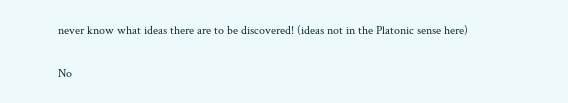never know what ideas there are to be discovered! (ideas not in the Platonic sense here)

No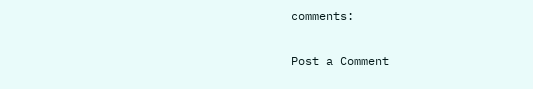comments:

Post a Comment